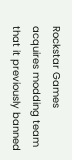Rockstar Games acquires modding team that it previously banned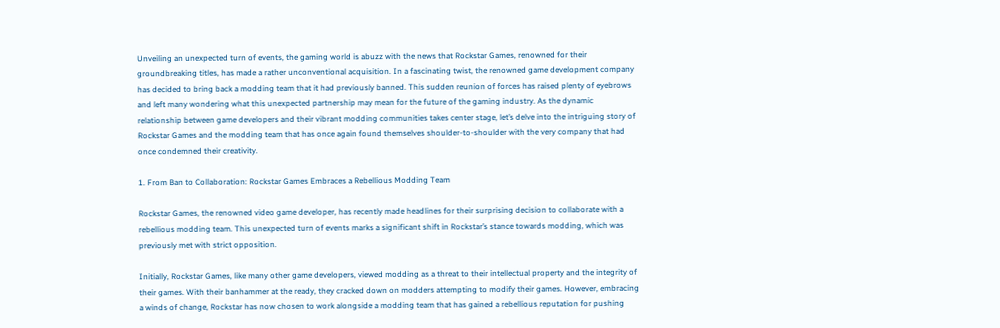Unveiling an unexpected turn of events, the gaming world is abuzz with the news that Rockstar Games, renowned for their groundbreaking titles, has made a rather unconventional acquisition. In a fascinating twist, the renowned game development company has decided to bring back a modding team that it had previously banned. This sudden reunion of forces has raised plenty of eyebrows and left many wondering what this unexpected partnership may mean for the future of the gaming industry. As the dynamic relationship between game developers and their vibrant modding communities takes center stage, let’s delve into the intriguing story of Rockstar Games and the modding team that has once again found themselves shoulder-to-shoulder with the very company that had once condemned their creativity.

1. From Ban to Collaboration: Rockstar Games Embraces a Rebellious Modding Team

Rockstar Games, the renowned video game developer, has recently made headlines for their surprising decision to collaborate with a rebellious modding team. This unexpected turn of events marks a significant shift in Rockstar’s stance towards modding, which was previously met with strict opposition.

Initially, Rockstar Games, like many other game developers, viewed modding as a threat to their intellectual property and the integrity of their games. With their banhammer at the ready, they cracked down on modders attempting to modify their games. However, embracing a winds of change, Rockstar has now chosen to work alongside a modding team that has gained a rebellious reputation for pushing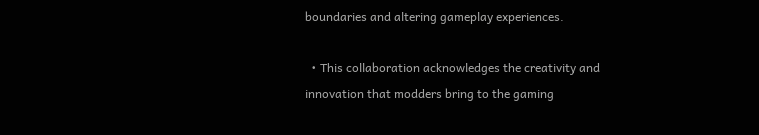boundaries and altering gameplay experiences.

  • This collaboration acknowledges the creativity and innovation that modders bring to the gaming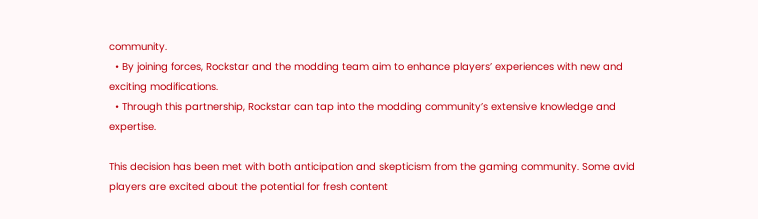community.
  • By joining forces, Rockstar and the modding team aim to enhance players’ experiences with new and exciting modifications.
  • Through this partnership, Rockstar can tap into the modding community’s extensive knowledge and expertise.

This decision has been met with both anticipation and skepticism from the gaming community. Some avid players are excited about the potential for fresh content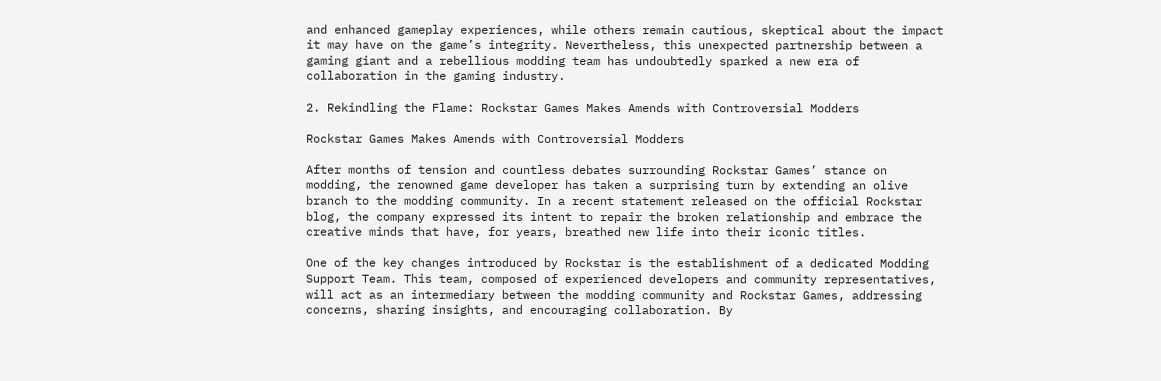and enhanced gameplay experiences, while others remain cautious, skeptical about the impact it may have on the game’s integrity. Nevertheless, this unexpected partnership between a gaming giant and a rebellious modding team has undoubtedly sparked a new era of collaboration in the gaming industry.

2. Rekindling the Flame: Rockstar Games Makes Amends with Controversial Modders

Rockstar Games Makes Amends with Controversial Modders

After months of tension and countless debates surrounding Rockstar Games’ stance on modding, the renowned game developer has taken a surprising turn by extending an olive branch to the modding community. In a recent statement released on the official Rockstar blog, the company expressed its intent to repair the broken relationship and embrace the creative minds that have, for years, breathed new life into their iconic titles.

One of the key changes introduced by Rockstar is the establishment of a dedicated Modding Support Team. This team, composed of experienced developers and community representatives, will act as an intermediary between the modding community and Rockstar Games, addressing concerns, sharing insights, and encouraging collaboration. By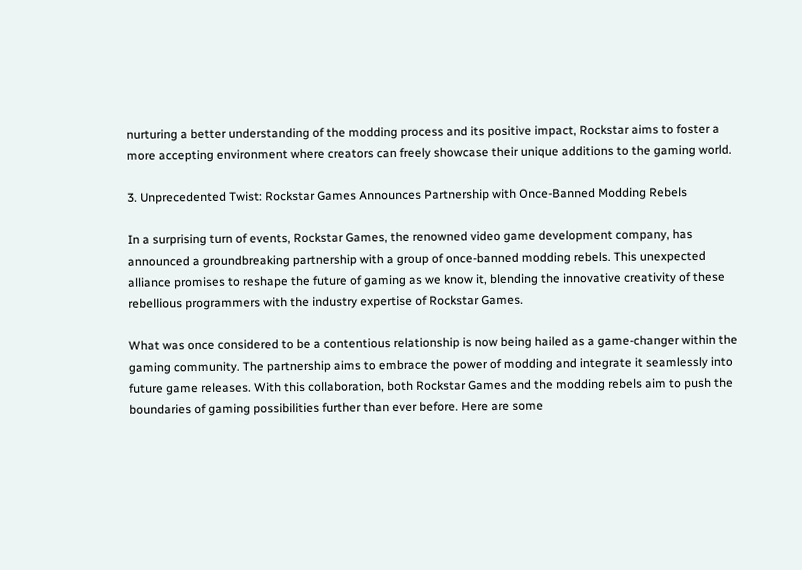nurturing a better understanding of the modding process and its positive impact, Rockstar aims to foster a more accepting environment where creators can freely showcase their unique additions to the gaming world.

3. Unprecedented Twist: Rockstar Games Announces Partnership with Once-Banned Modding Rebels

In a surprising turn of events, Rockstar Games, the renowned video game development company, has announced a groundbreaking partnership with a group of once-banned modding rebels. This unexpected alliance promises to reshape the future of gaming as we know it, blending the innovative creativity of these rebellious programmers with the industry expertise of Rockstar Games.

What was once considered to be a contentious relationship is now being hailed as a game-changer within the gaming community. The partnership aims to embrace the power of modding and integrate it seamlessly into future game releases. With this collaboration, both Rockstar Games and the modding rebels aim to push the boundaries of gaming possibilities further than ever before. Here are some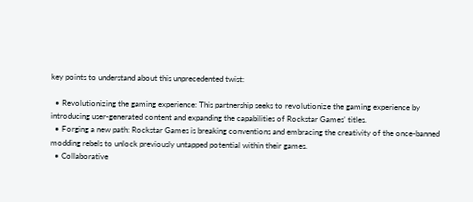key points to understand about this unprecedented twist:

  • Revolutionizing the gaming experience: This partnership seeks to revolutionize the gaming experience by introducing user-generated content and expanding the capabilities of Rockstar Games’ titles.
  • Forging a new path: Rockstar Games is breaking conventions and embracing the creativity of the once-banned modding rebels to unlock previously untapped potential within their games.
  • Collaborative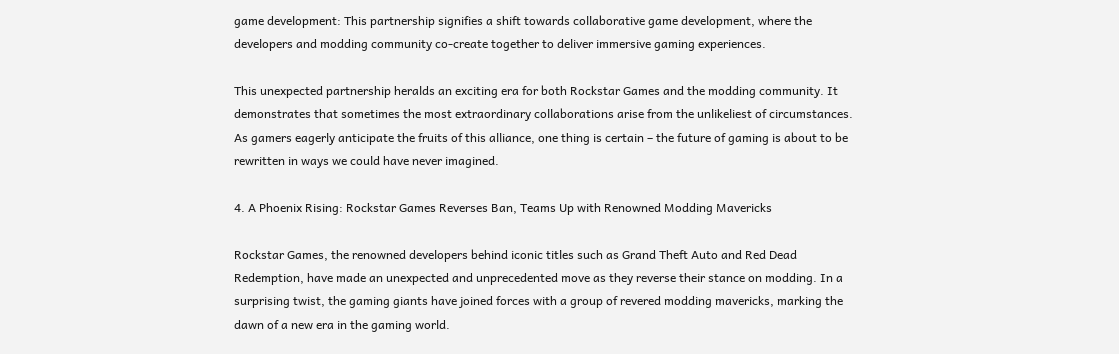game development: This partnership signifies a shift towards collaborative game development, where the developers and modding community co-create together to deliver immersive gaming experiences.

This unexpected partnership heralds an exciting era for both Rockstar Games and the modding community. It demonstrates that sometimes the most extraordinary collaborations arise from the unlikeliest of circumstances. As gamers eagerly anticipate the fruits of this alliance, one thing is certain – the future of gaming is about to be rewritten in ways we could have never imagined.

4. A Phoenix Rising: Rockstar Games Reverses Ban, Teams Up with Renowned Modding Mavericks

Rockstar Games, the renowned developers behind iconic titles such as Grand Theft Auto and Red Dead Redemption, have made an unexpected and unprecedented move as they reverse their stance on modding. In a surprising twist, the gaming giants have joined forces with a group of revered modding mavericks, marking the dawn of a new era in the gaming world.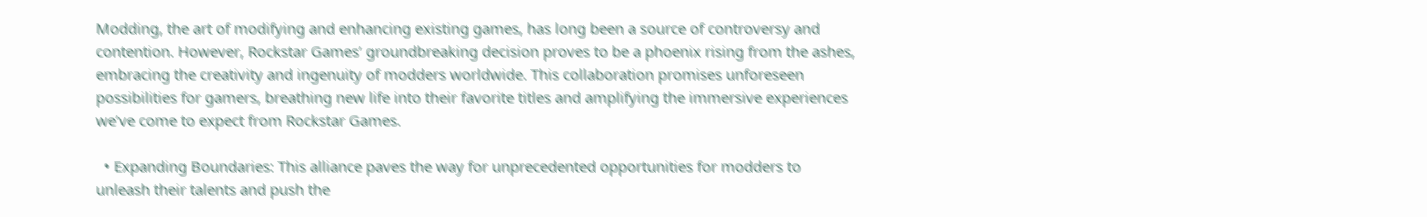Modding, the art of modifying and enhancing existing games, has long been a source of controversy and contention. However, Rockstar Games’ groundbreaking decision proves to be a phoenix rising from the ashes, embracing the creativity and ingenuity of modders worldwide. This collaboration promises unforeseen possibilities for gamers, breathing new life into their favorite titles and amplifying the immersive experiences we’ve come to expect from Rockstar Games.

  • Expanding Boundaries: This alliance paves the way for unprecedented opportunities for modders to unleash their talents and push the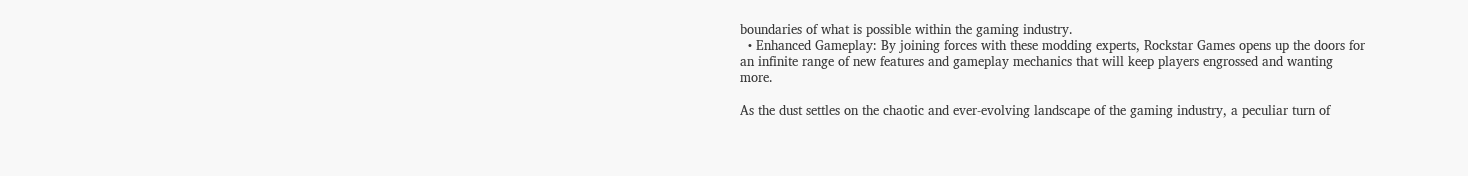boundaries of what is possible within the gaming industry.
  • Enhanced Gameplay: By joining forces with these modding experts, Rockstar Games opens up the doors for an infinite range of new features and gameplay mechanics that will keep players engrossed and wanting more.

As the dust settles on the chaotic and ever-evolving landscape of the gaming industry, a peculiar turn of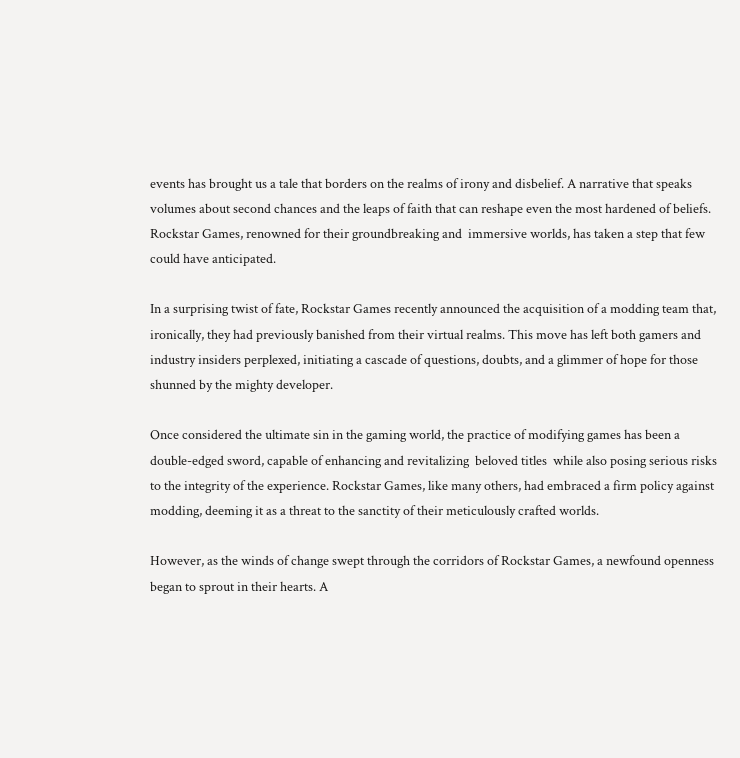events has brought us a tale that borders on the realms of irony and disbelief. A narrative that speaks volumes about second chances and the leaps of faith that can reshape even the most hardened of beliefs. Rockstar Games, renowned for their groundbreaking and  immersive worlds, has taken a step that few could have anticipated.

In a surprising twist of fate, Rockstar Games recently announced the acquisition of a modding team that, ironically, they had previously banished from their virtual realms. This move has left both gamers and industry insiders perplexed, initiating a cascade of questions, doubts, and a glimmer of hope for those shunned by the mighty developer.

Once considered the ultimate sin in the gaming world, the practice of modifying games has been a  double-edged sword, capable of enhancing and revitalizing  beloved titles  while also posing serious risks to the integrity of the experience. Rockstar Games, like many others, had embraced a firm policy against modding, deeming it as a threat to the sanctity of their meticulously crafted worlds.

However, as the winds of change swept through the corridors of Rockstar Games, a newfound openness began to sprout in their hearts. A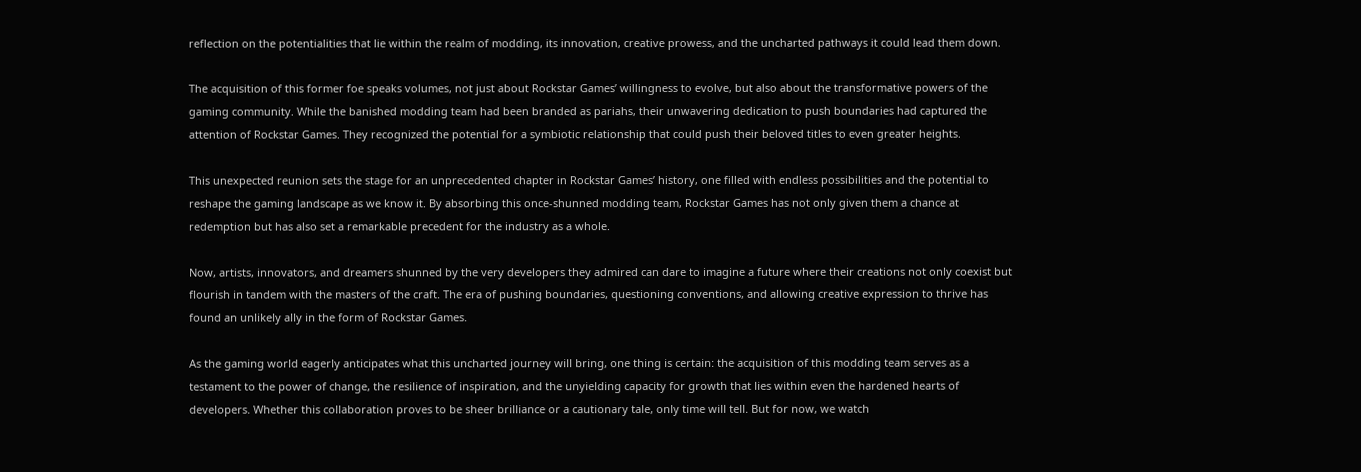reflection on the potentialities that lie within the realm of modding, its innovation, creative prowess, and the uncharted pathways it could lead them down.

The acquisition of this former foe speaks volumes, not just about Rockstar Games’ willingness to evolve, but also about the transformative powers of the gaming community. While the banished modding team had been branded as pariahs, their unwavering dedication to push boundaries had captured the attention of Rockstar Games. They recognized the potential for a symbiotic relationship that could push their beloved titles to even greater heights.

This unexpected reunion sets the stage for an unprecedented chapter in Rockstar Games’ history, one filled with endless possibilities and the potential to reshape the gaming landscape as we know it. By absorbing this once-shunned modding team, Rockstar Games has not only given them a chance at redemption but has also set a remarkable precedent for the industry as a whole.

Now, artists, innovators, and dreamers shunned by the very developers they admired can dare to imagine a future where their creations not only coexist but flourish in tandem with the masters of the craft. The era of pushing boundaries, questioning conventions, and allowing creative expression to thrive has found an unlikely ally in the form of Rockstar Games.

As the gaming world eagerly anticipates what this uncharted journey will bring, one thing is certain: the acquisition of this modding team serves as a testament to the power of change, the resilience of inspiration, and the unyielding capacity for growth that lies within even the hardened hearts of developers. Whether this collaboration proves to be sheer brilliance or a cautionary tale, only time will tell. But for now, we watch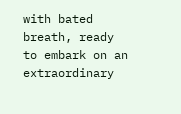with bated breath, ready to embark on an extraordinary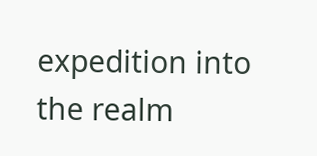expedition into the realm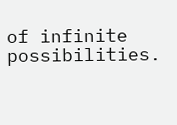of infinite possibilities.